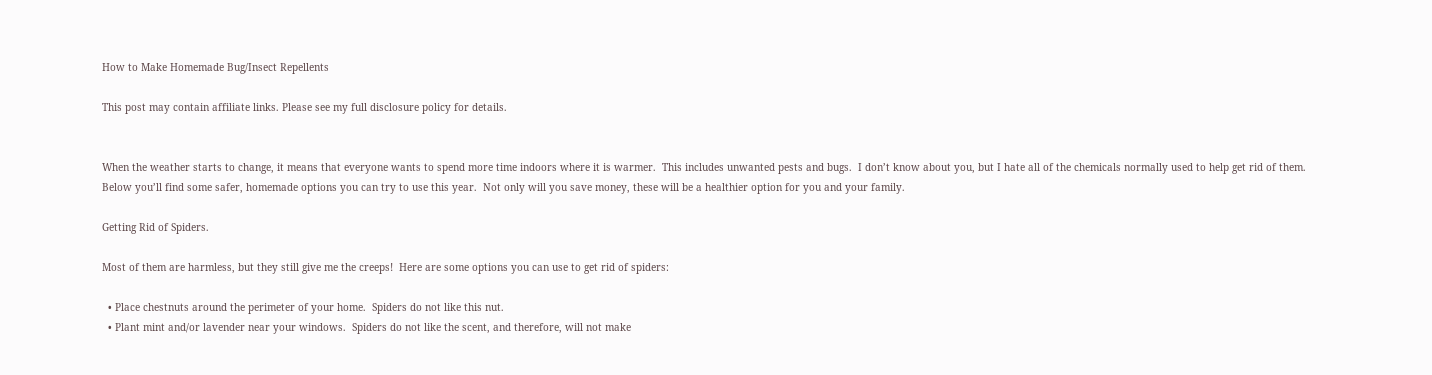How to Make Homemade Bug/Insect Repellents

This post may contain affiliate links. Please see my full disclosure policy for details.


When the weather starts to change, it means that everyone wants to spend more time indoors where it is warmer.  This includes unwanted pests and bugs.  I don’t know about you, but I hate all of the chemicals normally used to help get rid of them.  Below you’ll find some safer, homemade options you can try to use this year.  Not only will you save money, these will be a healthier option for you and your family.

Getting Rid of Spiders.

Most of them are harmless, but they still give me the creeps!  Here are some options you can use to get rid of spiders:

  • Place chestnuts around the perimeter of your home.  Spiders do not like this nut.
  • Plant mint and/or lavender near your windows.  Spiders do not like the scent, and therefore, will not make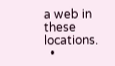a web in these locations.
  •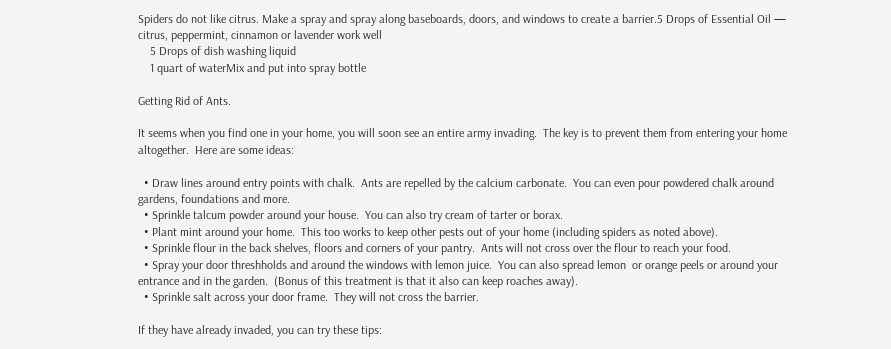Spiders do not like citrus. Make a spray and spray along baseboards, doors, and windows to create a barrier.5 Drops of Essential Oil — citrus, peppermint, cinnamon or lavender work well
    5 Drops of dish washing liquid
    1 quart of waterMix and put into spray bottle

Getting Rid of Ants.

It seems when you find one in your home, you will soon see an entire army invading.  The key is to prevent them from entering your home altogether.  Here are some ideas:

  • Draw lines around entry points with chalk.  Ants are repelled by the calcium carbonate.  You can even pour powdered chalk around gardens, foundations and more.
  • Sprinkle talcum powder around your house.  You can also try cream of tarter or borax.
  • Plant mint around your home.  This too works to keep other pests out of your home (including spiders as noted above).
  • Sprinkle flour in the back shelves, floors and corners of your pantry.  Ants will not cross over the flour to reach your food.
  • Spray your door threshholds and around the windows with lemon juice.  You can also spread lemon  or orange peels or around your entrance and in the garden.  (Bonus of this treatment is that it also can keep roaches away).
  • Sprinkle salt across your door frame.  They will not cross the barrier.

If they have already invaded, you can try these tips: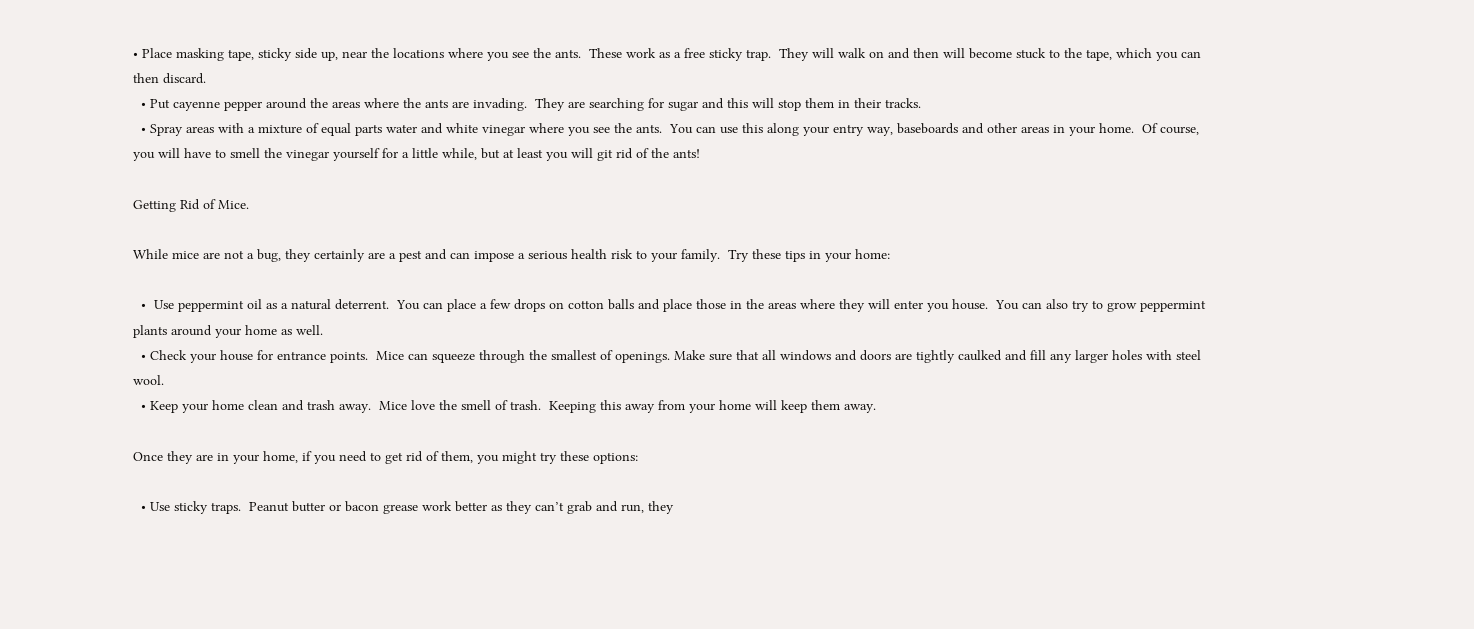• Place masking tape, sticky side up, near the locations where you see the ants.  These work as a free sticky trap.  They will walk on and then will become stuck to the tape, which you can then discard.
  • Put cayenne pepper around the areas where the ants are invading.  They are searching for sugar and this will stop them in their tracks.
  • Spray areas with a mixture of equal parts water and white vinegar where you see the ants.  You can use this along your entry way, baseboards and other areas in your home.  Of course, you will have to smell the vinegar yourself for a little while, but at least you will git rid of the ants!

Getting Rid of Mice.

While mice are not a bug, they certainly are a pest and can impose a serious health risk to your family.  Try these tips in your home:

  •  Use peppermint oil as a natural deterrent.  You can place a few drops on cotton balls and place those in the areas where they will enter you house.  You can also try to grow peppermint plants around your home as well.
  • Check your house for entrance points.  Mice can squeeze through the smallest of openings. Make sure that all windows and doors are tightly caulked and fill any larger holes with steel wool.
  • Keep your home clean and trash away.  Mice love the smell of trash.  Keeping this away from your home will keep them away.

Once they are in your home, if you need to get rid of them, you might try these options:

  • Use sticky traps.  Peanut butter or bacon grease work better as they can’t grab and run, they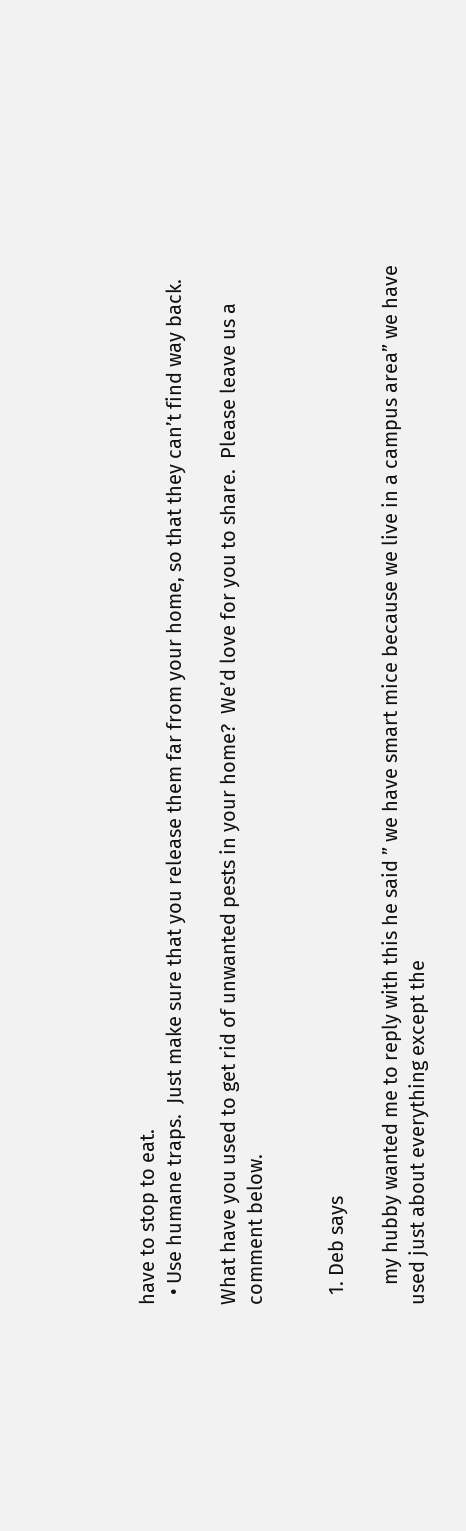have to stop to eat.
  • Use humane traps.  Just make sure that you release them far from your home, so that they can’t find way back.

What have you used to get rid of unwanted pests in your home?  We’d love for you to share.  Please leave us a comment below.


  1. Deb says

    my hubby wanted me to reply with this he said ” we have smart mice because we live in a campus area” we have used just about everything except the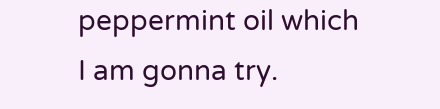peppermint oil which I am gonna try.